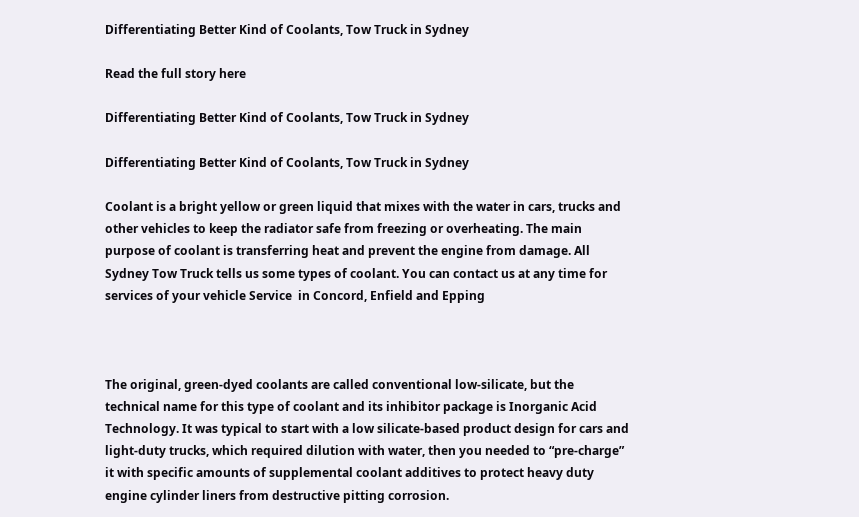Differentiating Better Kind of Coolants, Tow Truck in Sydney

Read the full story here

Differentiating Better Kind of Coolants, Tow Truck in Sydney

Differentiating Better Kind of Coolants, Tow Truck in Sydney

Coolant is a bright yellow or green liquid that mixes with the water in cars, trucks and other vehicles to keep the radiator safe from freezing or overheating. The main purpose of coolant is transferring heat and prevent the engine from damage. All Sydney Tow Truck tells us some types of coolant. You can contact us at any time for services of your vehicle Service  in Concord, Enfield and Epping



The original, green-dyed coolants are called conventional low-silicate, but the technical name for this type of coolant and its inhibitor package is Inorganic Acid Technology. It was typical to start with a low silicate-based product design for cars and light-duty trucks, which required dilution with water, then you needed to “pre-charge” it with specific amounts of supplemental coolant additives to protect heavy duty engine cylinder liners from destructive pitting corrosion.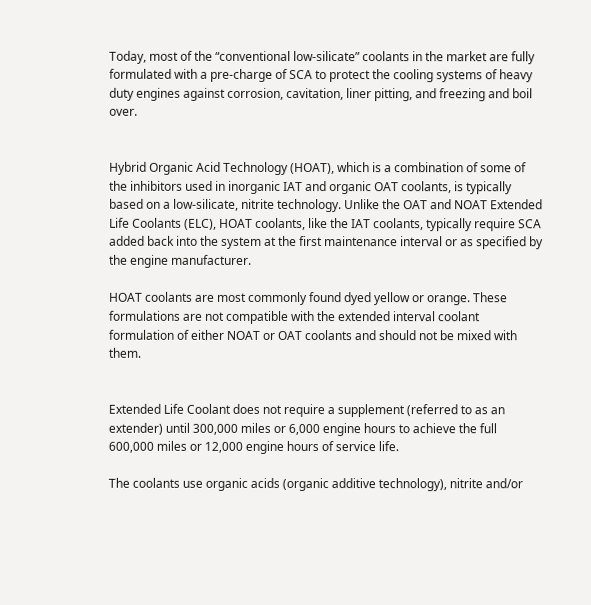Today, most of the “conventional low-silicate” coolants in the market are fully formulated with a pre-charge of SCA to protect the cooling systems of heavy duty engines against corrosion, cavitation, liner pitting, and freezing and boil over.


Hybrid Organic Acid Technology (HOAT), which is a combination of some of the inhibitors used in inorganic IAT and organic OAT coolants, is typically based on a low-silicate, nitrite technology. Unlike the OAT and NOAT Extended Life Coolants (ELC), HOAT coolants, like the IAT coolants, typically require SCA added back into the system at the first maintenance interval or as specified by the engine manufacturer.

HOAT coolants are most commonly found dyed yellow or orange. These formulations are not compatible with the extended interval coolant formulation of either NOAT or OAT coolants and should not be mixed with them.


Extended Life Coolant does not require a supplement (referred to as an extender) until 300,000 miles or 6,000 engine hours to achieve the full 600,000 miles or 12,000 engine hours of service life.

The coolants use organic acids (organic additive technology), nitrite and/or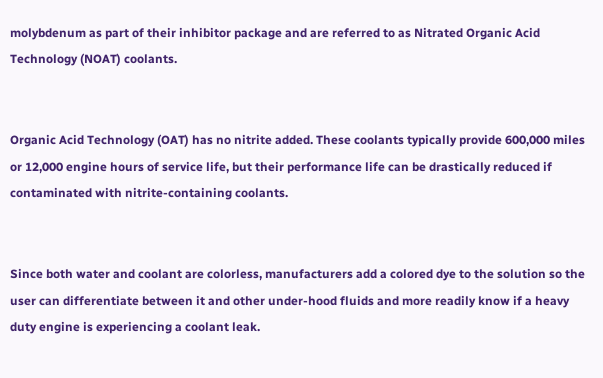molybdenum as part of their inhibitor package and are referred to as Nitrated Organic Acid Technology (NOAT) coolants.


Organic Acid Technology (OAT) has no nitrite added. These coolants typically provide 600,000 miles or 12,000 engine hours of service life, but their performance life can be drastically reduced if contaminated with nitrite-containing coolants.


Since both water and coolant are colorless, manufacturers add a colored dye to the solution so the user can differentiate between it and other under-hood fluids and more readily know if a heavy duty engine is experiencing a coolant leak.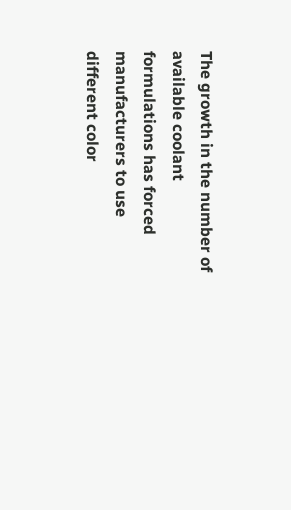The growth in the number of available coolant formulations has forced manufacturers to use different color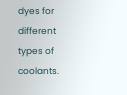dyes for different types of coolants.